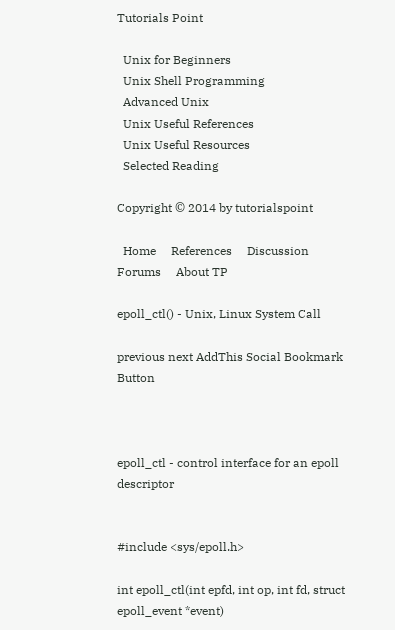Tutorials Point

  Unix for Beginners
  Unix Shell Programming
  Advanced Unix
  Unix Useful References
  Unix Useful Resources
  Selected Reading

Copyright © 2014 by tutorialspoint

  Home     References     Discussion Forums     About TP

epoll_ctl() - Unix, Linux System Call

previous next AddThis Social Bookmark Button



epoll_ctl - control interface for an epoll descriptor


#include <sys/epoll.h>

int epoll_ctl(int epfd, int op, int fd, struct epoll_event *event)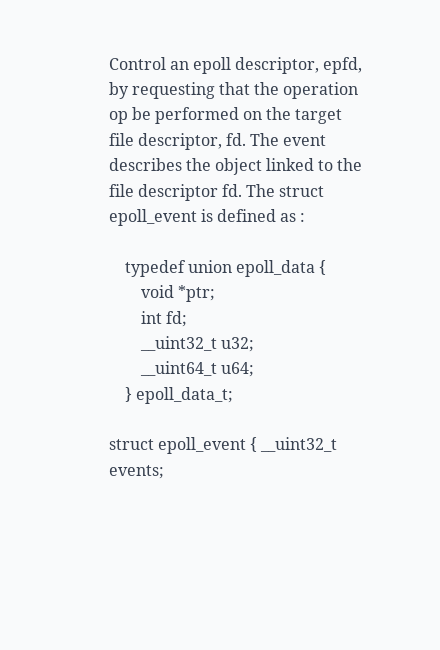Control an epoll descriptor, epfd, by requesting that the operation op be performed on the target file descriptor, fd. The event describes the object linked to the file descriptor fd. The struct epoll_event is defined as :

    typedef union epoll_data {
        void *ptr;
        int fd;
        __uint32_t u32;
        __uint64_t u64;
    } epoll_data_t;

struct epoll_event { __uint32_t events;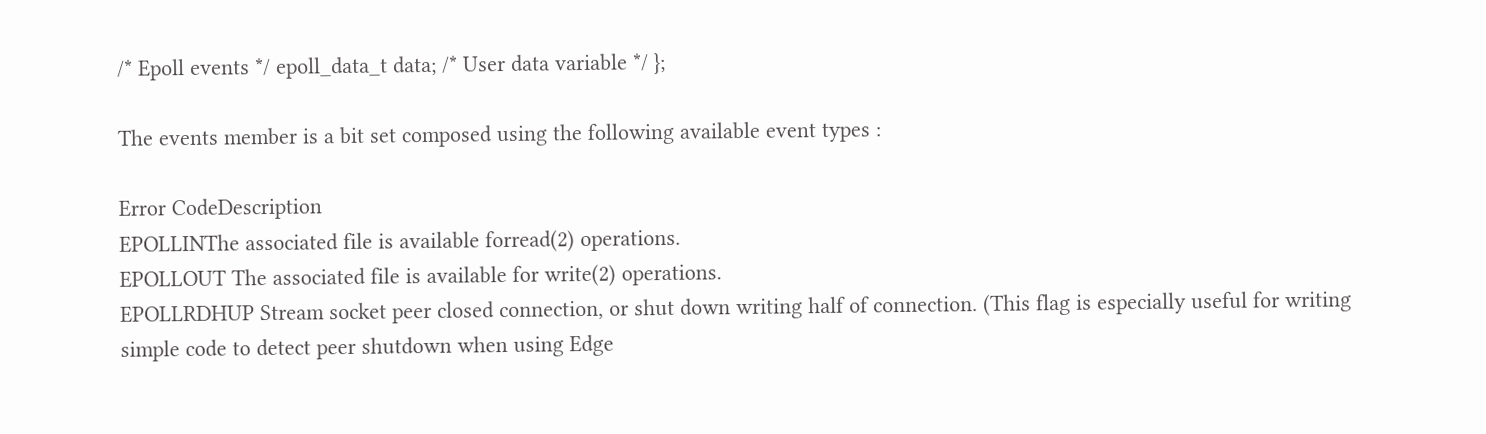/* Epoll events */ epoll_data_t data; /* User data variable */ };

The events member is a bit set composed using the following available event types :

Error CodeDescription
EPOLLINThe associated file is available forread(2) operations.
EPOLLOUT The associated file is available for write(2) operations.
EPOLLRDHUP Stream socket peer closed connection, or shut down writing half of connection. (This flag is especially useful for writing simple code to detect peer shutdown when using Edge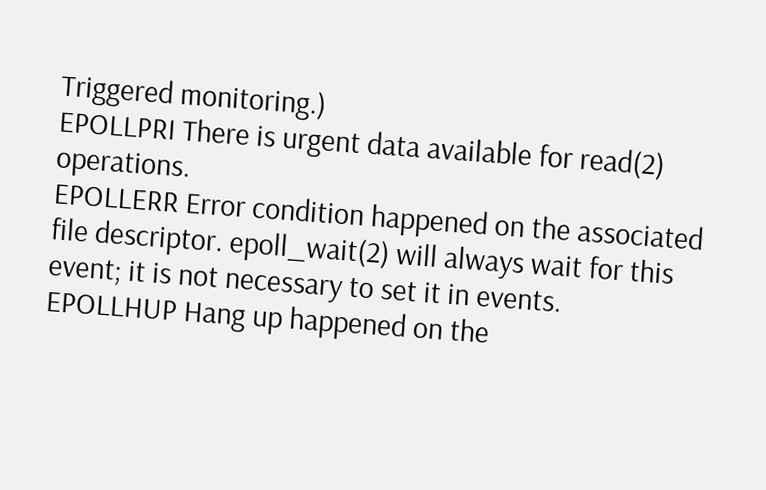Triggered monitoring.)
EPOLLPRI There is urgent data available for read(2) operations.
EPOLLERR Error condition happened on the associated file descriptor. epoll_wait(2) will always wait for this event; it is not necessary to set it in events.
EPOLLHUP Hang up happened on the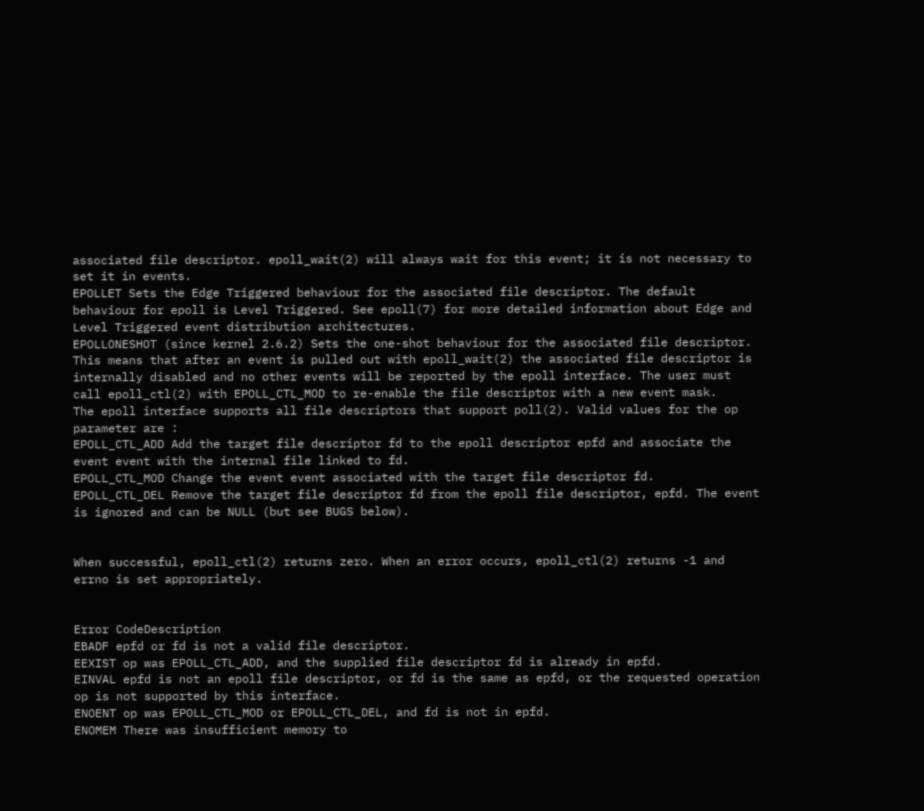associated file descriptor. epoll_wait(2) will always wait for this event; it is not necessary to set it in events.
EPOLLET Sets the Edge Triggered behaviour for the associated file descriptor. The default behaviour for epoll is Level Triggered. See epoll(7) for more detailed information about Edge and Level Triggered event distribution architectures.
EPOLLONESHOT (since kernel 2.6.2) Sets the one-shot behaviour for the associated file descriptor. This means that after an event is pulled out with epoll_wait(2) the associated file descriptor is internally disabled and no other events will be reported by the epoll interface. The user must call epoll_ctl(2) with EPOLL_CTL_MOD to re-enable the file descriptor with a new event mask.
The epoll interface supports all file descriptors that support poll(2). Valid values for the op parameter are :
EPOLL_CTL_ADD Add the target file descriptor fd to the epoll descriptor epfd and associate the event event with the internal file linked to fd.
EPOLL_CTL_MOD Change the event event associated with the target file descriptor fd.
EPOLL_CTL_DEL Remove the target file descriptor fd from the epoll file descriptor, epfd. The event is ignored and can be NULL (but see BUGS below).


When successful, epoll_ctl(2) returns zero. When an error occurs, epoll_ctl(2) returns -1 and errno is set appropriately.


Error CodeDescription
EBADF epfd or fd is not a valid file descriptor.
EEXIST op was EPOLL_CTL_ADD, and the supplied file descriptor fd is already in epfd.
EINVAL epfd is not an epoll file descriptor, or fd is the same as epfd, or the requested operation op is not supported by this interface.
ENOENT op was EPOLL_CTL_MOD or EPOLL_CTL_DEL, and fd is not in epfd.
ENOMEM There was insufficient memory to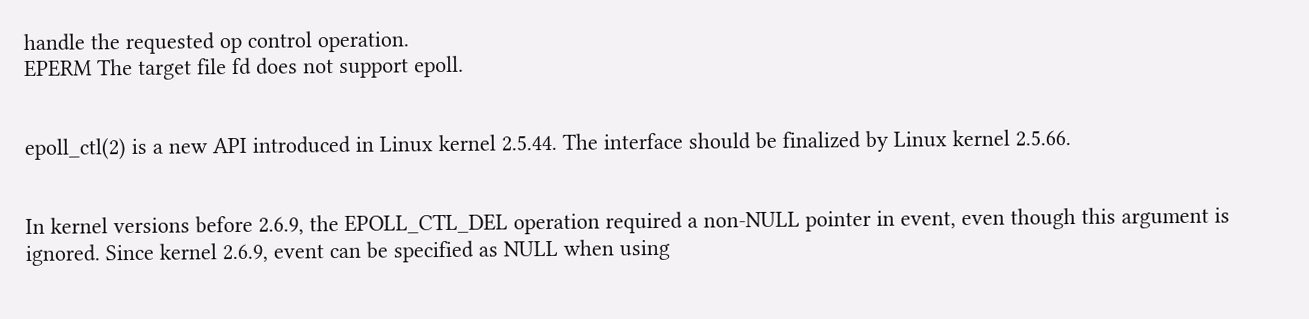handle the requested op control operation.
EPERM The target file fd does not support epoll.


epoll_ctl(2) is a new API introduced in Linux kernel 2.5.44. The interface should be finalized by Linux kernel 2.5.66.


In kernel versions before 2.6.9, the EPOLL_CTL_DEL operation required a non-NULL pointer in event, even though this argument is ignored. Since kernel 2.6.9, event can be specified as NULL when using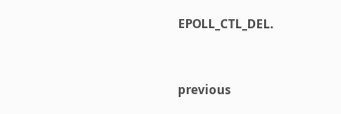EPOLL_CTL_DEL.


previous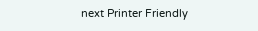next Printer Friendly